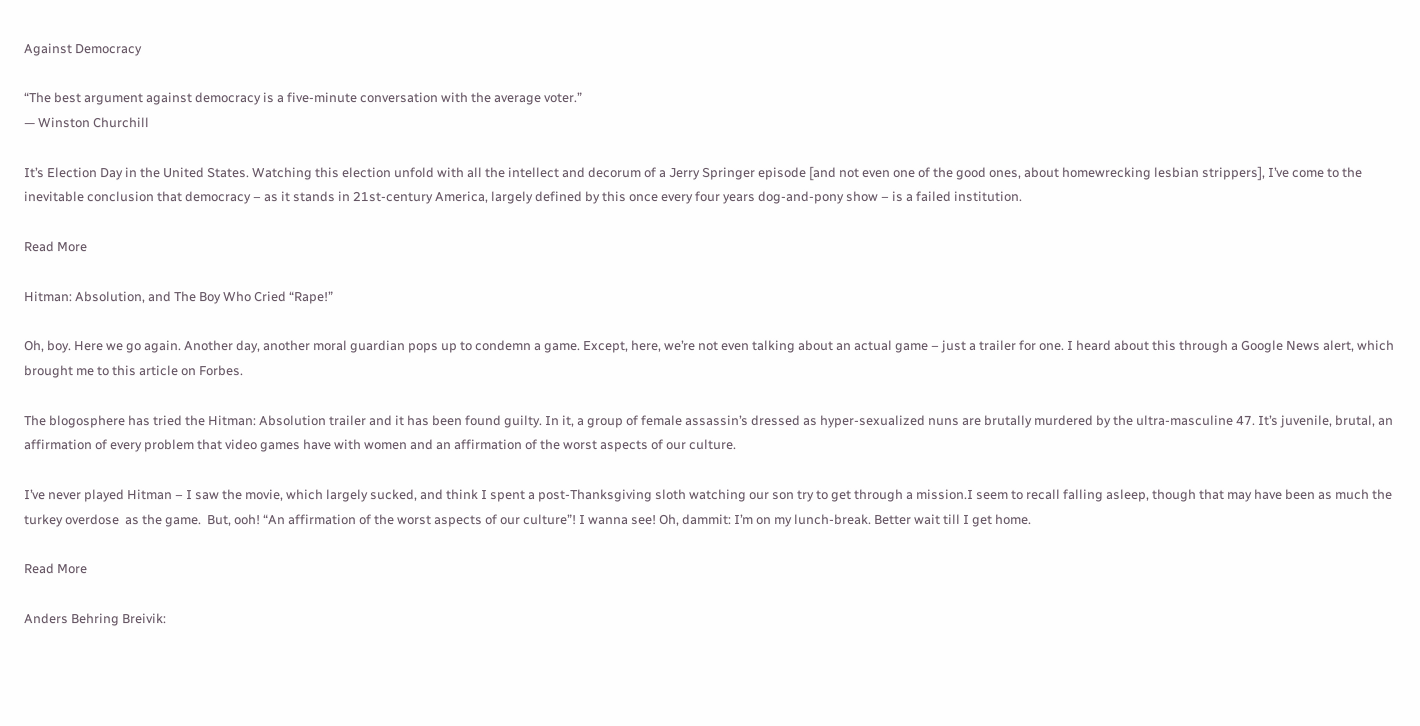Against Democracy

“The best argument against democracy is a five-minute conversation with the average voter.”
— Winston Churchill

It’s Election Day in the United States. Watching this election unfold with all the intellect and decorum of a Jerry Springer episode [and not even one of the good ones, about homewrecking lesbian strippers], I’ve come to the inevitable conclusion that democracy – as it stands in 21st-century America, largely defined by this once every four years dog-and-pony show – is a failed institution.

Read More

Hitman: Absolution, and The Boy Who Cried “Rape!”

Oh, boy. Here we go again. Another day, another moral guardian pops up to condemn a game. Except, here, we’re not even talking about an actual game – just a trailer for one. I heard about this through a Google News alert, which brought me to this article on Forbes.

The blogosphere has tried the Hitman: Absolution trailer and it has been found guilty. In it, a group of female assassin’s dressed as hyper-sexualized nuns are brutally murdered by the ultra-masculine 47. It’s juvenile, brutal, an affirmation of every problem that video games have with women and an affirmation of the worst aspects of our culture.

I’ve never played Hitman – I saw the movie, which largely sucked, and think I spent a post-Thanksgiving sloth watching our son try to get through a mission.I seem to recall falling asleep, though that may have been as much the turkey overdose  as the game.  But, ooh! “An affirmation of the worst aspects of our culture”! I wanna see! Oh, dammit: I’m on my lunch-break. Better wait till I get home.

Read More

Anders Behring Breivik: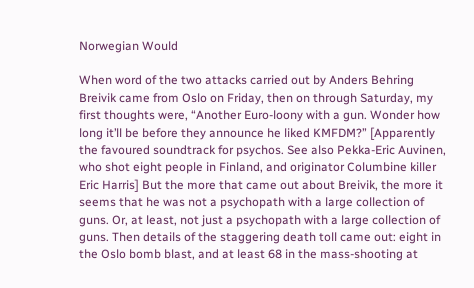Norwegian Would

When word of the two attacks carried out by Anders Behring Breivik came from Oslo on Friday, then on through Saturday, my  first thoughts were, “Another Euro-loony with a gun. Wonder how long it’ll be before they announce he liked KMFDM?” [Apparently the favoured soundtrack for psychos. See also Pekka-Eric Auvinen, who shot eight people in Finland, and originator Columbine killer Eric Harris] But the more that came out about Breivik, the more it seems that he was not a psychopath with a large collection of guns. Or, at least, not just a psychopath with a large collection of guns. Then details of the staggering death toll came out: eight in the Oslo bomb blast, and at least 68 in the mass-shooting at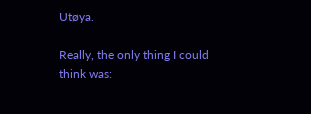Utøya.

Really, the only thing I could think was: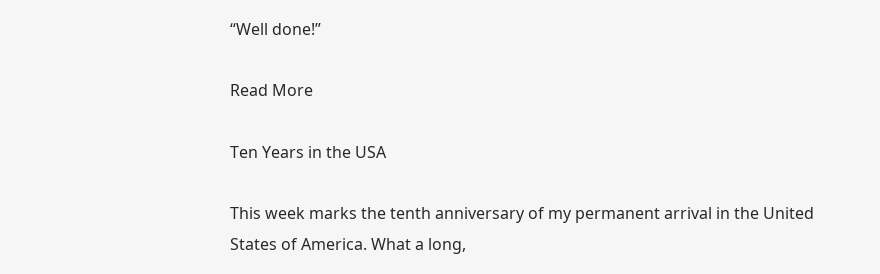“Well done!”

Read More

Ten Years in the USA

This week marks the tenth anniversary of my permanent arrival in the United States of America. What a long,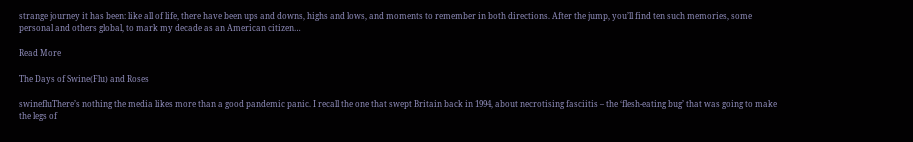strange journey it has been: like all of life, there have been ups and downs, highs and lows, and moments to remember in both directions. After the jump, you’ll find ten such memories, some personal and others global, to mark my decade as an American citizen…

Read More

The Days of Swine(Flu) and Roses

swinefluThere’s nothing the media likes more than a good pandemic panic. I recall the one that swept Britain back in 1994, about necrotising fasciitis – the ‘flesh-eating bug’ that was going to make the legs of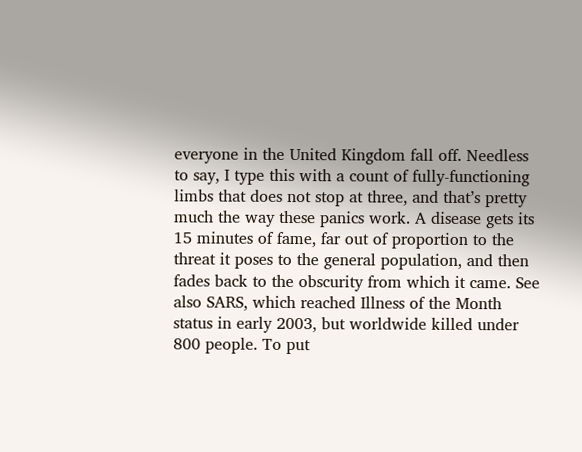everyone in the United Kingdom fall off. Needless to say, I type this with a count of fully-functioning limbs that does not stop at three, and that’s pretty much the way these panics work. A disease gets its 15 minutes of fame, far out of proportion to the threat it poses to the general population, and then fades back to the obscurity from which it came. See also SARS, which reached Illness of the Month status in early 2003, but worldwide killed under 800 people. To put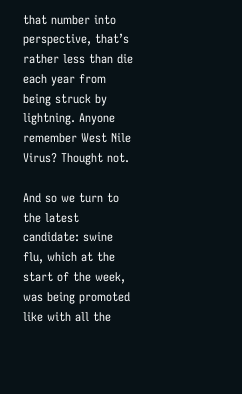that number into perspective, that’s rather less than die each year from being struck by lightning. Anyone remember West Nile Virus? Thought not.

And so we turn to the latest candidate: swine flu, which at the start of the week, was being promoted like with all the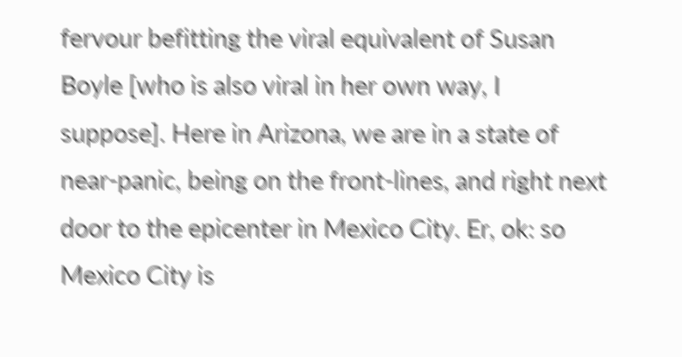fervour befitting the viral equivalent of Susan Boyle [who is also viral in her own way, I suppose]. Here in Arizona, we are in a state of near-panic, being on the front-lines, and right next door to the epicenter in Mexico City. Er, ok: so Mexico City is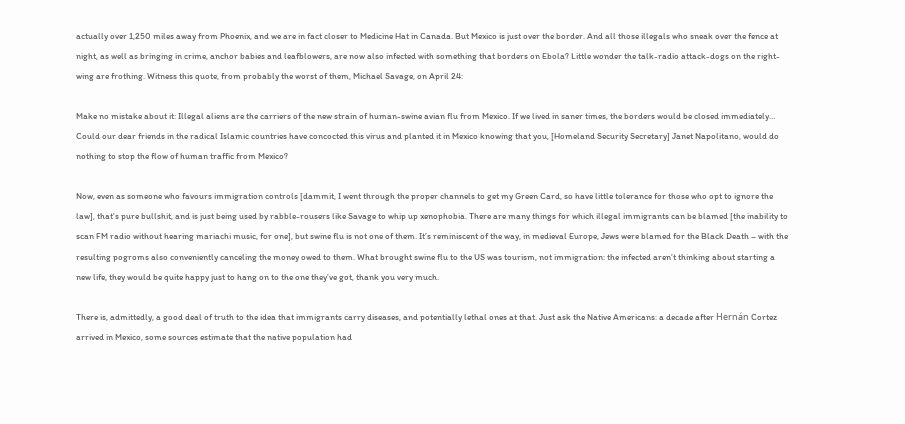actually over 1,250 miles away from Phoenix, and we are in fact closer to Medicine Hat in Canada. But Mexico is just over the border. And all those illegals who sneak over the fence at night, as well as bringing in crime, anchor babies and leafblowers, are now also infected with something that borders on Ebola? Little wonder the talk-radio attack-dogs on the right-wing are frothing. Witness this quote, from probably the worst of them, Michael Savage, on April 24:

Make no mistake about it: Illegal aliens are the carriers of the new strain of human-swine avian flu from Mexico. If we lived in saner times, the borders would be closed immediately… Could our dear friends in the radical Islamic countries have concocted this virus and planted it in Mexico knowing that you, [Homeland Security Secretary] Janet Napolitano, would do nothing to stop the flow of human traffic from Mexico?

Now, even as someone who favours immigration controls [dammit, I went through the proper channels to get my Green Card, so have little tolerance for those who opt to ignore the law], that’s pure bullshit, and is just being used by rabble-rousers like Savage to whip up xenophobia. There are many things for which illegal immigrants can be blamed [the inability to scan FM radio without hearing mariachi music, for one], but swine flu is not one of them. It’s reminiscent of the way, in medieval Europe, Jews were blamed for the Black Death – with the resulting pogroms also conveniently canceling the money owed to them. What brought swine flu to the US was tourism, not immigration: the infected aren’t thinking about starting a new life, they would be quite happy just to hang on to the one they’ve got, thank you very much.

There is, admittedly, a good deal of truth to the idea that immigrants carry diseases, and potentially lethal ones at that. Just ask the Native Americans: a decade after Hernán Cortez arrived in Mexico, some sources estimate that the native population had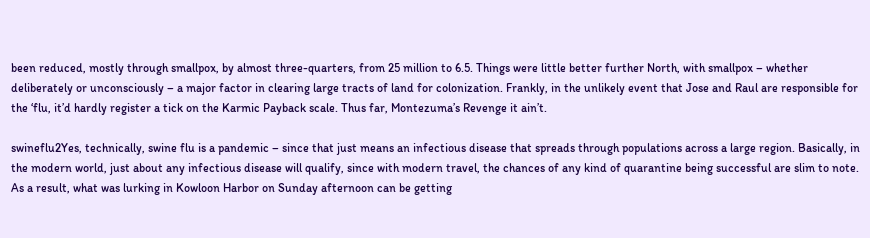been reduced, mostly through smallpox, by almost three-quarters, from 25 million to 6.5. Things were little better further North, with smallpox – whether deliberately or unconsciously – a major factor in clearing large tracts of land for colonization. Frankly, in the unlikely event that Jose and Raul are responsible for the ‘flu, it’d hardly register a tick on the Karmic Payback scale. Thus far, Montezuma’s Revenge it ain’t.

swineflu2Yes, technically, swine flu is a pandemic – since that just means an infectious disease that spreads through populations across a large region. Basically, in the modern world, just about any infectious disease will qualify, since with modern travel, the chances of any kind of quarantine being successful are slim to note. As a result, what was lurking in Kowloon Harbor on Sunday afternoon can be getting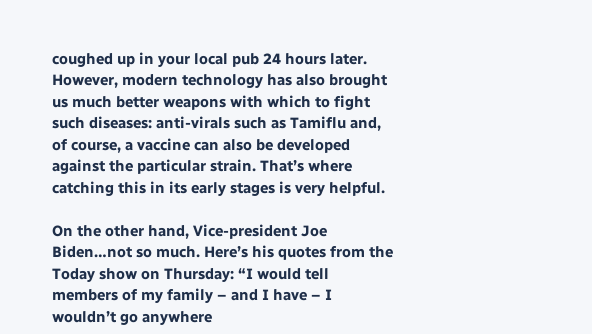coughed up in your local pub 24 hours later. However, modern technology has also brought us much better weapons with which to fight such diseases: anti-virals such as Tamiflu and, of course, a vaccine can also be developed against the particular strain. That’s where catching this in its early stages is very helpful.

On the other hand, Vice-president Joe Biden…not so much. Here’s his quotes from the Today show on Thursday: “I would tell members of my family – and I have – I wouldn’t go anywhere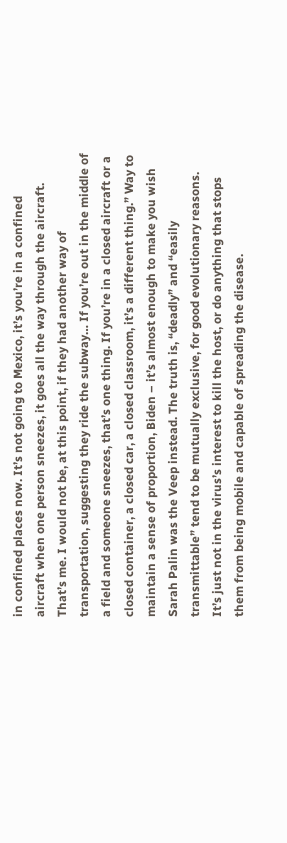in confined places now. It’s not going to Mexico, it’s you’re in a confined aircraft when one person sneezes, it goes all the way through the aircraft. That’s me. I would not be, at this point, if they had another way of transportation, suggesting they ride the subway… If you’re out in the middle of a field and someone sneezes, that’s one thing. If you’re in a closed aircraft or a closed container, a closed car, a closed classroom, it’s a different thing.” Way to maintain a sense of proportion, Biden – it’s almost enough to make you wish Sarah Palin was the Veep instead. The truth is, “deadly” and “easily transmittable” tend to be mutually exclusive, for good evolutionary reasons. It’s just not in the virus’s interest to kill the host, or do anything that stops them from being mobile and capable of spreading the disease.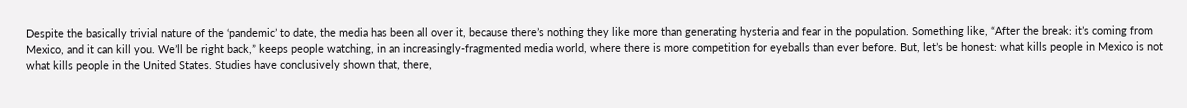Despite the basically trivial nature of the ‘pandemic’ to date, the media has been all over it, because there’s nothing they like more than generating hysteria and fear in the population. Something like, “After the break: it’s coming from Mexico, and it can kill you. We’ll be right back,” keeps people watching, in an increasingly-fragmented media world, where there is more competition for eyeballs than ever before. But, let’s be honest: what kills people in Mexico is not what kills people in the United States. Studies have conclusively shown that, there,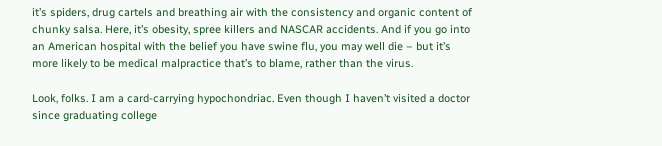it’s spiders, drug cartels and breathing air with the consistency and organic content of chunky salsa. Here, it’s obesity, spree killers and NASCAR accidents. And if you go into an American hospital with the belief you have swine flu, you may well die – but it’s more likely to be medical malpractice that’s to blame, rather than the virus.

Look, folks. I am a card-carrying hypochondriac. Even though I haven’t visited a doctor since graduating college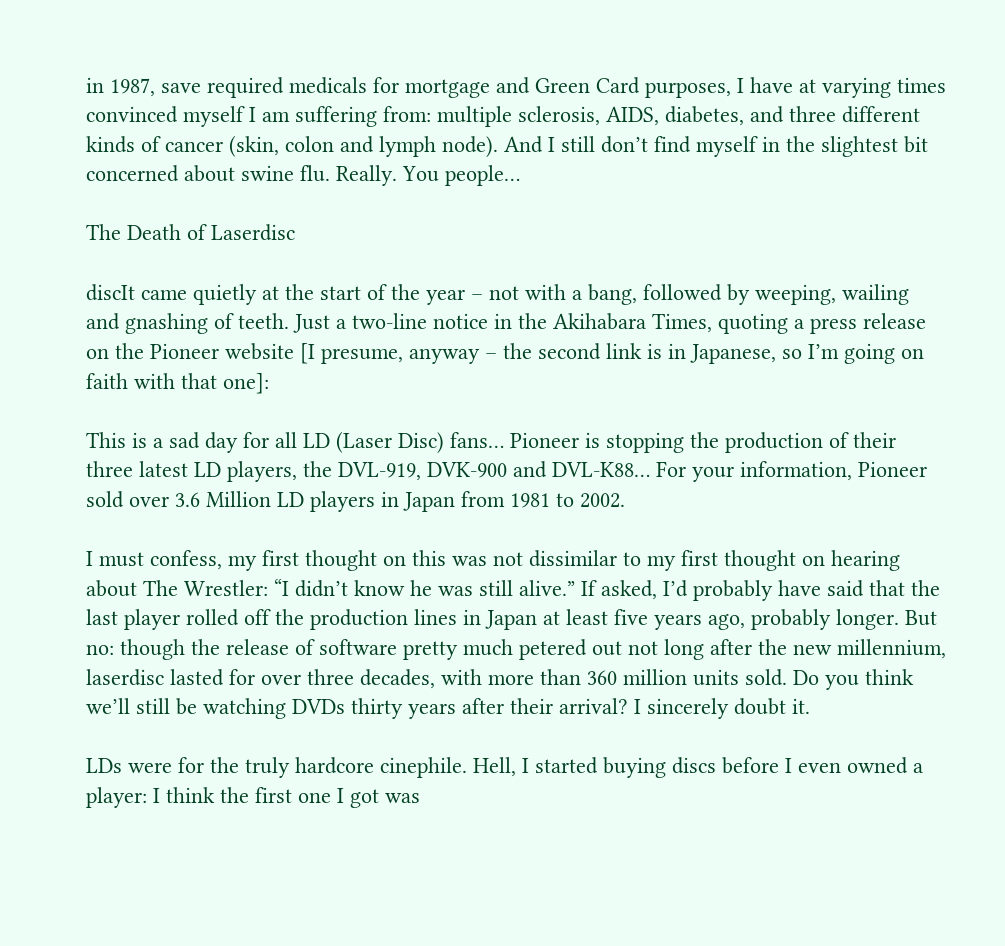in 1987, save required medicals for mortgage and Green Card purposes, I have at varying times convinced myself I am suffering from: multiple sclerosis, AIDS, diabetes, and three different kinds of cancer (skin, colon and lymph node). And I still don’t find myself in the slightest bit concerned about swine flu. Really. You people…

The Death of Laserdisc

discIt came quietly at the start of the year – not with a bang, followed by weeping, wailing and gnashing of teeth. Just a two-line notice in the Akihabara Times, quoting a press release on the Pioneer website [I presume, anyway – the second link is in Japanese, so I’m going on faith with that one]:

This is a sad day for all LD (Laser Disc) fans… Pioneer is stopping the production of their three latest LD players, the DVL-919, DVK-900 and DVL-K88… For your information, Pioneer sold over 3.6 Million LD players in Japan from 1981 to 2002.

I must confess, my first thought on this was not dissimilar to my first thought on hearing about The Wrestler: “I didn’t know he was still alive.” If asked, I’d probably have said that the last player rolled off the production lines in Japan at least five years ago, probably longer. But no: though the release of software pretty much petered out not long after the new millennium, laserdisc lasted for over three decades, with more than 360 million units sold. Do you think we’ll still be watching DVDs thirty years after their arrival? I sincerely doubt it.

LDs were for the truly hardcore cinephile. Hell, I started buying discs before I even owned a player: I think the first one I got was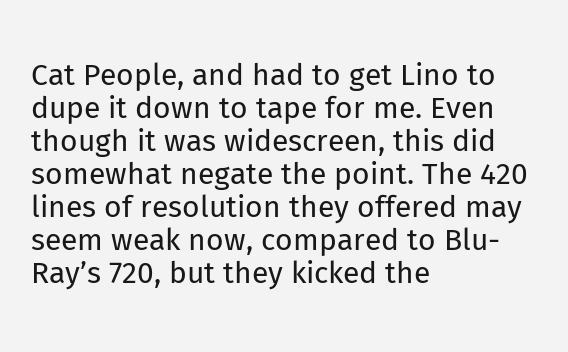Cat People, and had to get Lino to dupe it down to tape for me. Even though it was widescreen, this did somewhat negate the point. The 420 lines of resolution they offered may seem weak now, compared to Blu-Ray’s 720, but they kicked the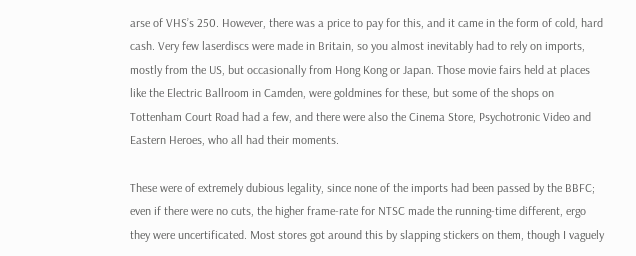arse of VHS’s 250. However, there was a price to pay for this, and it came in the form of cold, hard cash. Very few laserdiscs were made in Britain, so you almost inevitably had to rely on imports, mostly from the US, but occasionally from Hong Kong or Japan. Those movie fairs held at places like the Electric Ballroom in Camden, were goldmines for these, but some of the shops on Tottenham Court Road had a few, and there were also the Cinema Store, Psychotronic Video and Eastern Heroes, who all had their moments.

These were of extremely dubious legality, since none of the imports had been passed by the BBFC; even if there were no cuts, the higher frame-rate for NTSC made the running-time different, ergo they were uncertificated. Most stores got around this by slapping stickers on them, though I vaguely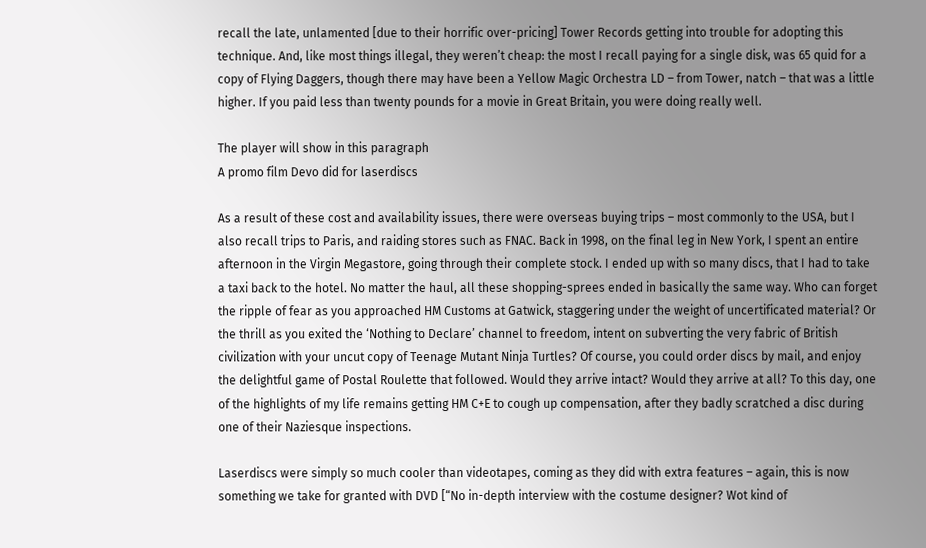recall the late, unlamented [due to their horrific over-pricing] Tower Records getting into trouble for adopting this technique. And, like most things illegal, they weren’t cheap: the most I recall paying for a single disk, was 65 quid for a copy of Flying Daggers, though there may have been a Yellow Magic Orchestra LD – from Tower, natch – that was a little higher. If you paid less than twenty pounds for a movie in Great Britain, you were doing really well.

The player will show in this paragraph
A promo film Devo did for laserdiscs

As a result of these cost and availability issues, there were overseas buying trips – most commonly to the USA, but I also recall trips to Paris, and raiding stores such as FNAC. Back in 1998, on the final leg in New York, I spent an entire afternoon in the Virgin Megastore, going through their complete stock. I ended up with so many discs, that I had to take a taxi back to the hotel. No matter the haul, all these shopping-sprees ended in basically the same way. Who can forget the ripple of fear as you approached HM Customs at Gatwick, staggering under the weight of uncertificated material? Or the thrill as you exited the ‘Nothing to Declare’ channel to freedom, intent on subverting the very fabric of British civilization with your uncut copy of Teenage Mutant Ninja Turtles? Of course, you could order discs by mail, and enjoy the delightful game of Postal Roulette that followed. Would they arrive intact? Would they arrive at all? To this day, one of the highlights of my life remains getting HM C+E to cough up compensation, after they badly scratched a disc during one of their Naziesque inspections.

Laserdiscs were simply so much cooler than videotapes, coming as they did with extra features – again, this is now something we take for granted with DVD [“No in-depth interview with the costume designer? Wot kind of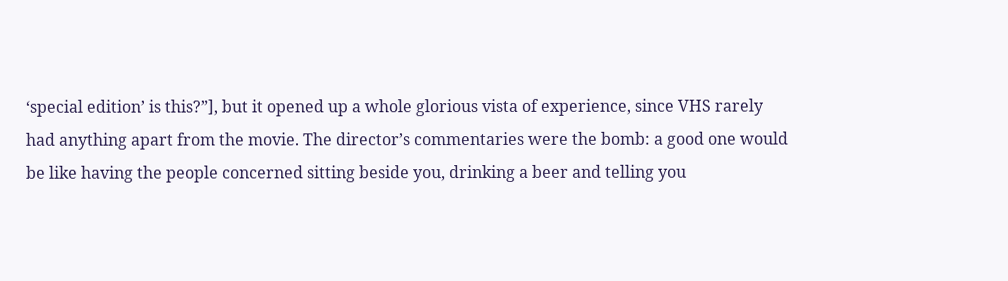‘special edition’ is this?”], but it opened up a whole glorious vista of experience, since VHS rarely had anything apart from the movie. The director’s commentaries were the bomb: a good one would be like having the people concerned sitting beside you, drinking a beer and telling you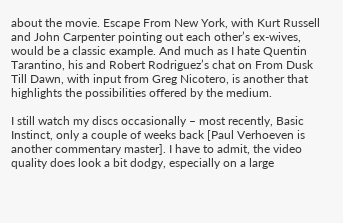about the movie. Escape From New York, with Kurt Russell and John Carpenter pointing out each other’s ex-wives, would be a classic example. And much as I hate Quentin Tarantino, his and Robert Rodriguez’s chat on From Dusk Till Dawn, with input from Greg Nicotero, is another that highlights the possibilities offered by the medium.

I still watch my discs occasionally – most recently, Basic Instinct, only a couple of weeks back [Paul Verhoeven is another commentary master]. I have to admit, the video quality does look a bit dodgy, especially on a large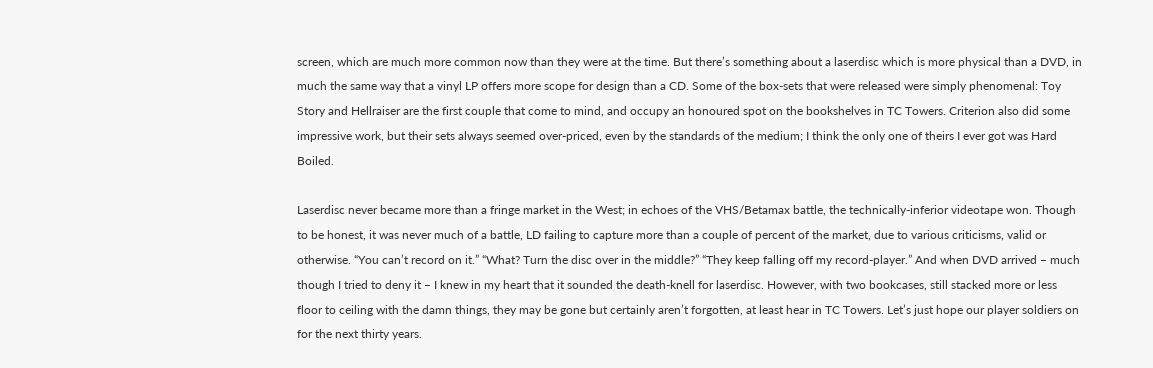screen, which are much more common now than they were at the time. But there’s something about a laserdisc which is more physical than a DVD, in much the same way that a vinyl LP offers more scope for design than a CD. Some of the box-sets that were released were simply phenomenal: Toy Story and Hellraiser are the first couple that come to mind, and occupy an honoured spot on the bookshelves in TC Towers. Criterion also did some impressive work, but their sets always seemed over-priced, even by the standards of the medium; I think the only one of theirs I ever got was Hard Boiled.

Laserdisc never became more than a fringe market in the West; in echoes of the VHS/Betamax battle, the technically-inferior videotape won. Though to be honest, it was never much of a battle, LD failing to capture more than a couple of percent of the market, due to various criticisms, valid or otherwise. “You can’t record on it.” “What? Turn the disc over in the middle?” “They keep falling off my record-player.” And when DVD arrived – much though I tried to deny it – I knew in my heart that it sounded the death-knell for laserdisc. However, with two bookcases, still stacked more or less floor to ceiling with the damn things, they may be gone but certainly aren’t forgotten, at least hear in TC Towers. Let’s just hope our player soldiers on for the next thirty years.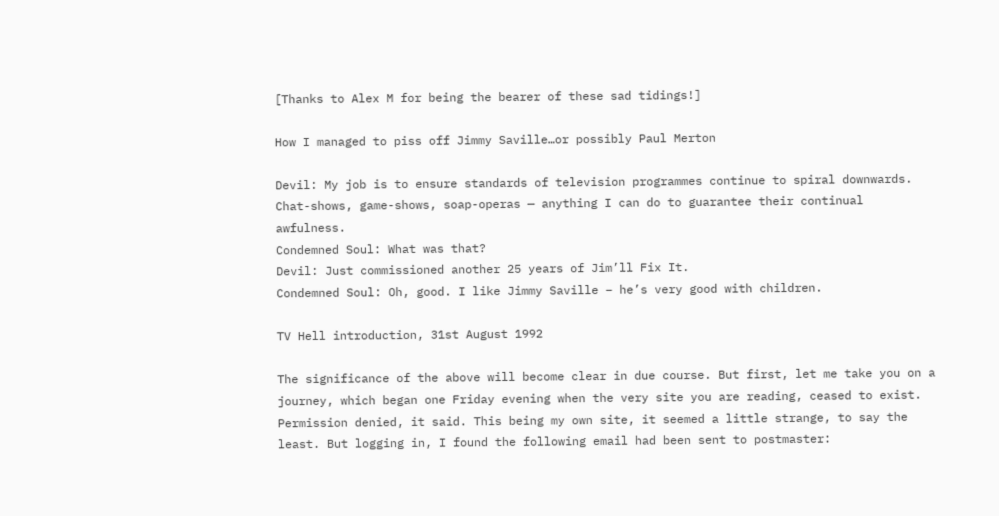[Thanks to Alex M for being the bearer of these sad tidings!]

How I managed to piss off Jimmy Saville…or possibly Paul Merton

Devil: My job is to ensure standards of television programmes continue to spiral downwards. Chat-shows, game-shows, soap-operas — anything I can do to guarantee their continual awfulness.
Condemned Soul: What was that?
Devil: Just commissioned another 25 years of Jim’ll Fix It.
Condemned Soul: Oh, good. I like Jimmy Saville – he’s very good with children.

TV Hell introduction, 31st August 1992

The significance of the above will become clear in due course. But first, let me take you on a journey, which began one Friday evening when the very site you are reading, ceased to exist. Permission denied, it said. This being my own site, it seemed a little strange, to say the least. But logging in, I found the following email had been sent to postmaster: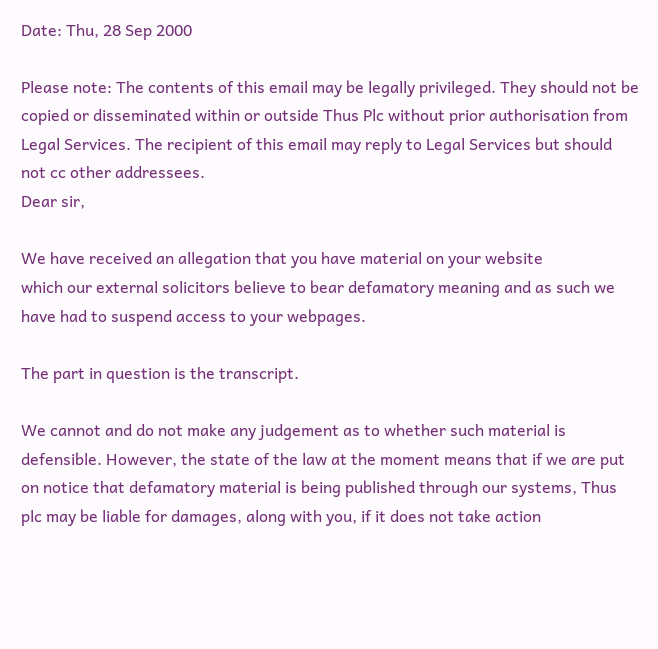Date: Thu, 28 Sep 2000

Please note: The contents of this email may be legally privileged. They should not be copied or disseminated within or outside Thus Plc without prior authorisation from Legal Services. The recipient of this email may reply to Legal Services but should not cc other addressees.
Dear sir,

We have received an allegation that you have material on your website
which our external solicitors believe to bear defamatory meaning and as such we have had to suspend access to your webpages.

The part in question is the transcript.

We cannot and do not make any judgement as to whether such material is defensible. However, the state of the law at the moment means that if we are put on notice that defamatory material is being published through our systems, Thus plc may be liable for damages, along with you, if it does not take action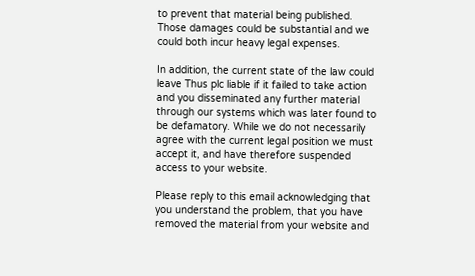to prevent that material being published. Those damages could be substantial and we could both incur heavy legal expenses.

In addition, the current state of the law could leave Thus plc liable if it failed to take action and you disseminated any further material through our systems which was later found to be defamatory. While we do not necessarily agree with the current legal position we must accept it, and have therefore suspended access to your website.

Please reply to this email acknowledging that you understand the problem, that you have removed the material from your website and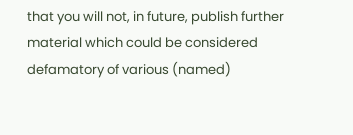that you will not, in future, publish further material which could be considered defamatory of various (named)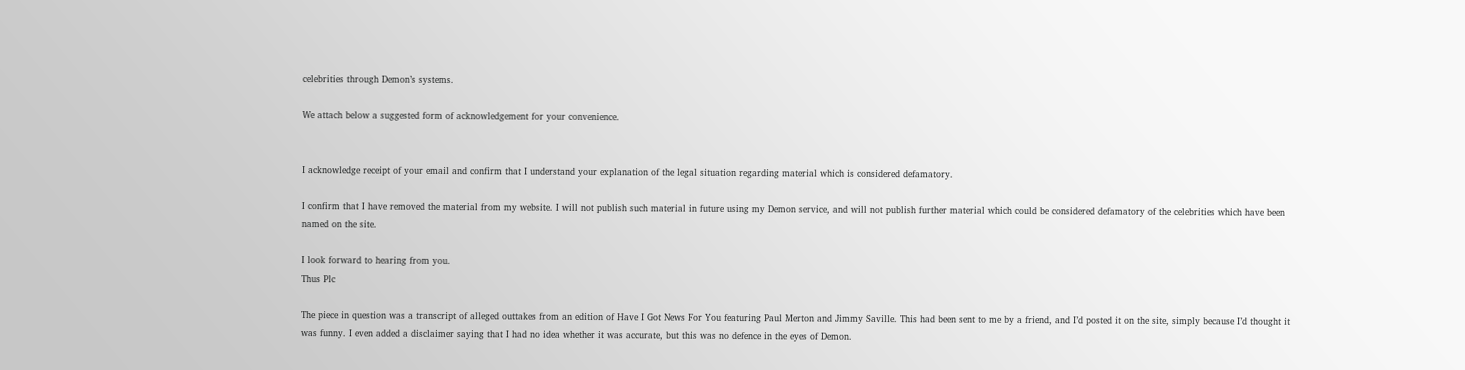celebrities through Demon’s systems.

We attach below a suggested form of acknowledgement for your convenience.


I acknowledge receipt of your email and confirm that I understand your explanation of the legal situation regarding material which is considered defamatory.

I confirm that I have removed the material from my website. I will not publish such material in future using my Demon service, and will not publish further material which could be considered defamatory of the celebrities which have been named on the site.

I look forward to hearing from you.
Thus Plc

The piece in question was a transcript of alleged outtakes from an edition of Have I Got News For You featuring Paul Merton and Jimmy Saville. This had been sent to me by a friend, and I’d posted it on the site, simply because I’d thought it was funny. I even added a disclaimer saying that I had no idea whether it was accurate, but this was no defence in the eyes of Demon.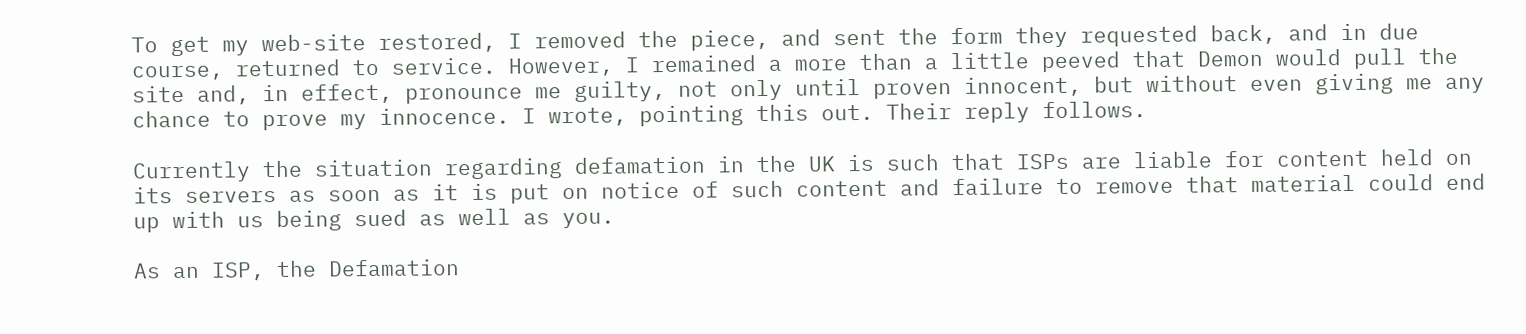To get my web-site restored, I removed the piece, and sent the form they requested back, and in due course, returned to service. However, I remained a more than a little peeved that Demon would pull the site and, in effect, pronounce me guilty, not only until proven innocent, but without even giving me any chance to prove my innocence. I wrote, pointing this out. Their reply follows.

Currently the situation regarding defamation in the UK is such that ISPs are liable for content held on its servers as soon as it is put on notice of such content and failure to remove that material could end up with us being sued as well as you.

As an ISP, the Defamation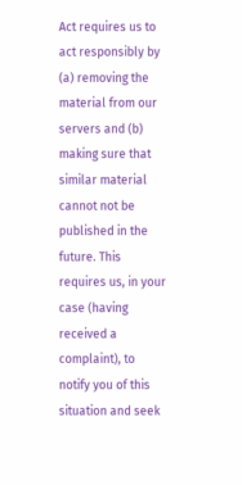Act requires us to act responsibly by (a) removing the material from our servers and (b) making sure that similar material cannot not be published in the future. This requires us, in your case (having received a complaint), to notify you of this situation and seek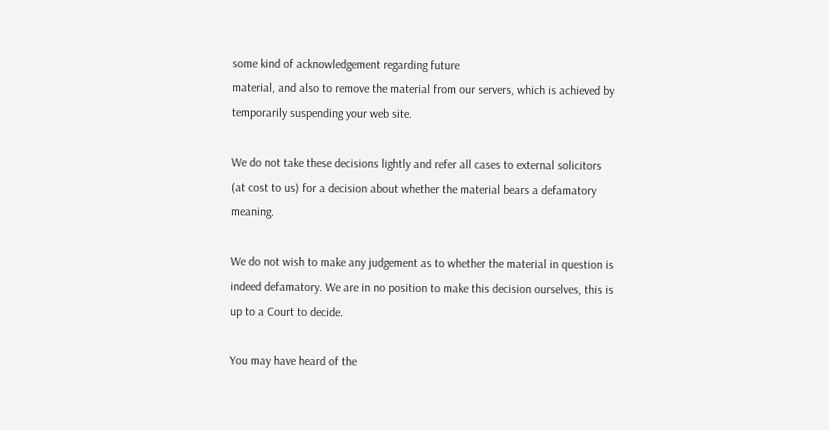some kind of acknowledgement regarding future
material, and also to remove the material from our servers, which is achieved by temporarily suspending your web site.

We do not take these decisions lightly and refer all cases to external solicitors (at cost to us) for a decision about whether the material bears a defamatory meaning.

We do not wish to make any judgement as to whether the material in question is indeed defamatory. We are in no position to make this decision ourselves, this is up to a Court to decide.

You may have heard of the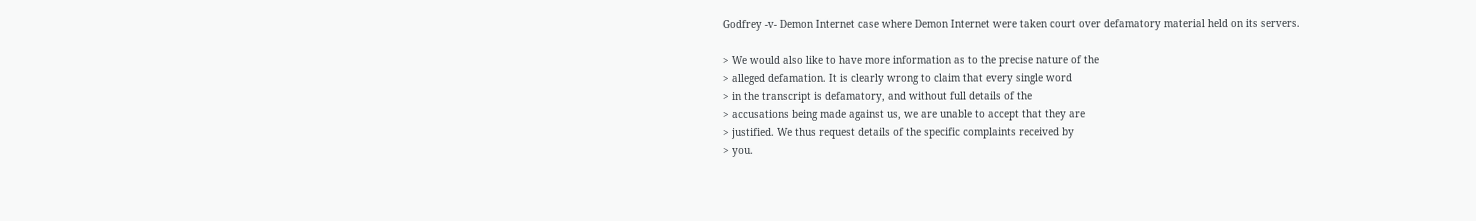Godfrey -v- Demon Internet case where Demon Internet were taken court over defamatory material held on its servers.

> We would also like to have more information as to the precise nature of the
> alleged defamation. It is clearly wrong to claim that every single word
> in the transcript is defamatory, and without full details of the
> accusations being made against us, we are unable to accept that they are
> justified. We thus request details of the specific complaints received by
> you.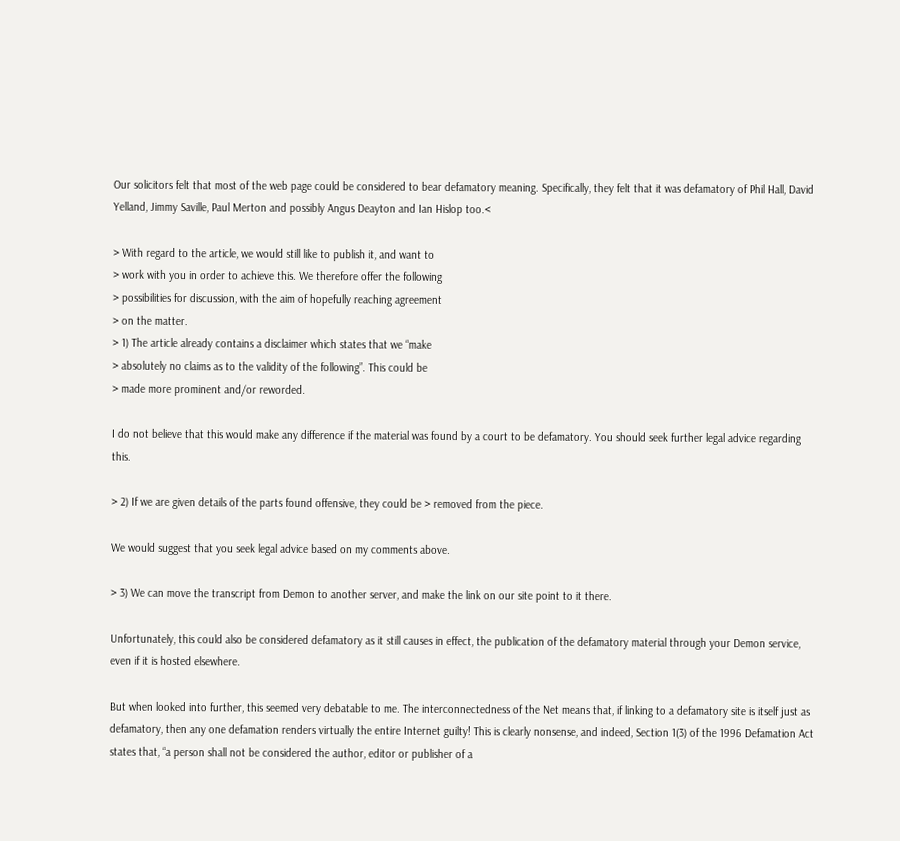Our solicitors felt that most of the web page could be considered to bear defamatory meaning. Specifically, they felt that it was defamatory of Phil Hall, David Yelland, Jimmy Saville, Paul Merton and possibly Angus Deayton and Ian Hislop too.<

> With regard to the article, we would still like to publish it, and want to
> work with you in order to achieve this. We therefore offer the following
> possibilities for discussion, with the aim of hopefully reaching agreement
> on the matter.
> 1) The article already contains a disclaimer which states that we “make
> absolutely no claims as to the validity of the following”. This could be
> made more prominent and/or reworded.

I do not believe that this would make any difference if the material was found by a court to be defamatory. You should seek further legal advice regarding this.

> 2) If we are given details of the parts found offensive, they could be > removed from the piece.

We would suggest that you seek legal advice based on my comments above.

> 3) We can move the transcript from Demon to another server, and make the link on our site point to it there.

Unfortunately, this could also be considered defamatory as it still causes in effect, the publication of the defamatory material through your Demon service, even if it is hosted elsewhere.

But when looked into further, this seemed very debatable to me. The interconnectedness of the Net means that, if linking to a defamatory site is itself just as defamatory, then any one defamation renders virtually the entire Internet guilty! This is clearly nonsense, and indeed, Section 1(3) of the 1996 Defamation Act states that, “a person shall not be considered the author, editor or publisher of a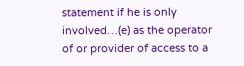statement if he is only involved…(e) as the operator of or provider of access to a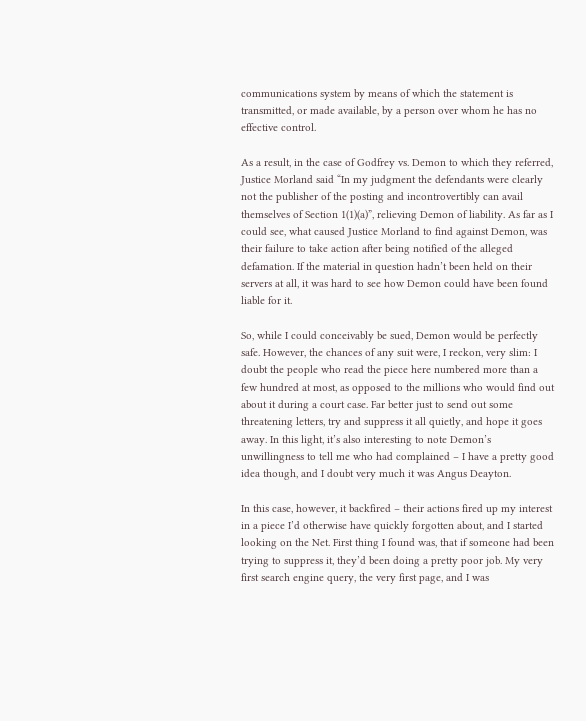communications system by means of which the statement is transmitted, or made available, by a person over whom he has no effective control.

As a result, in the case of Godfrey vs. Demon to which they referred, Justice Morland said “In my judgment the defendants were clearly not the publisher of the posting and incontrovertibly can avail themselves of Section 1(1)(a)”, relieving Demon of liability. As far as I could see, what caused Justice Morland to find against Demon, was their failure to take action after being notified of the alleged defamation. If the material in question hadn’t been held on their servers at all, it was hard to see how Demon could have been found liable for it.

So, while I could conceivably be sued, Demon would be perfectly safe. However, the chances of any suit were, I reckon, very slim: I doubt the people who read the piece here numbered more than a few hundred at most, as opposed to the millions who would find out about it during a court case. Far better just to send out some threatening letters, try and suppress it all quietly, and hope it goes away. In this light, it’s also interesting to note Demon’s unwillingness to tell me who had complained – I have a pretty good idea though, and I doubt very much it was Angus Deayton.

In this case, however, it backfired – their actions fired up my interest in a piece I’d otherwise have quickly forgotten about, and I started looking on the Net. First thing I found was, that if someone had been trying to suppress it, they’d been doing a pretty poor job. My very first search engine query, the very first page, and I was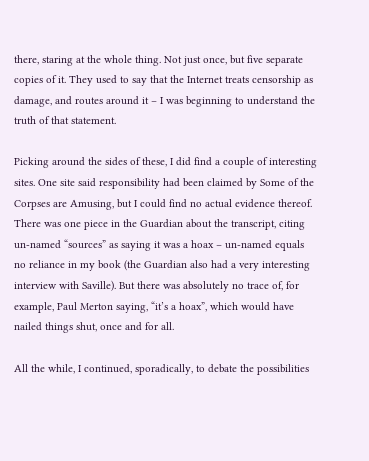there, staring at the whole thing. Not just once, but five separate copies of it. They used to say that the Internet treats censorship as damage, and routes around it – I was beginning to understand the truth of that statement.

Picking around the sides of these, I did find a couple of interesting sites. One site said responsibility had been claimed by Some of the Corpses are Amusing, but I could find no actual evidence thereof. There was one piece in the Guardian about the transcript, citing un-named “sources” as saying it was a hoax – un-named equals no reliance in my book (the Guardian also had a very interesting interview with Saville). But there was absolutely no trace of, for example, Paul Merton saying, “it’s a hoax”, which would have nailed things shut, once and for all.

All the while, I continued, sporadically, to debate the possibilities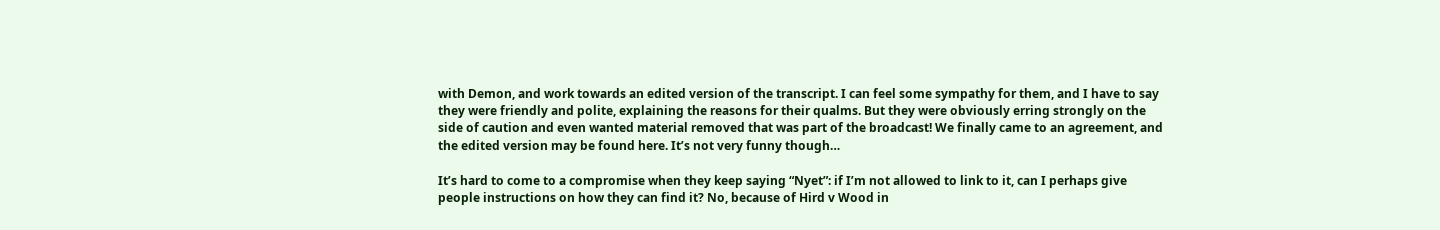with Demon, and work towards an edited version of the transcript. I can feel some sympathy for them, and I have to say they were friendly and polite, explaining the reasons for their qualms. But they were obviously erring strongly on the side of caution and even wanted material removed that was part of the broadcast! We finally came to an agreement, and the edited version may be found here. It’s not very funny though…

It’s hard to come to a compromise when they keep saying “Nyet”: if I’m not allowed to link to it, can I perhaps give people instructions on how they can find it? No, because of Hird v Wood in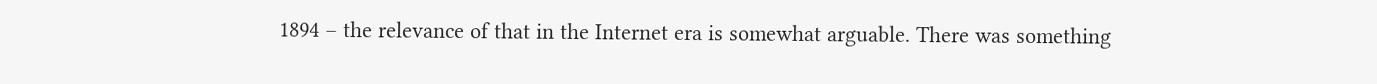1894 – the relevance of that in the Internet era is somewhat arguable. There was something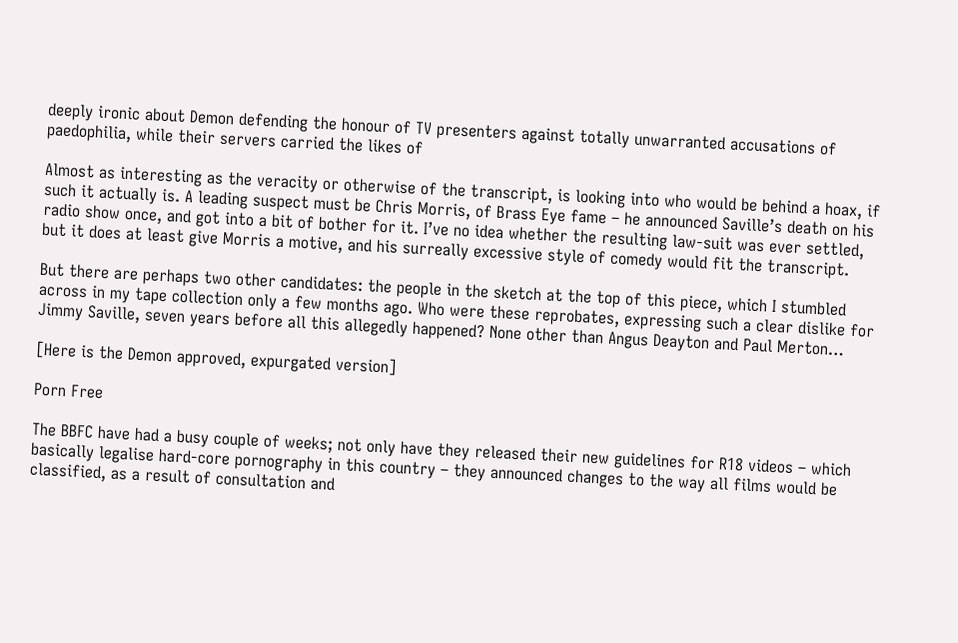deeply ironic about Demon defending the honour of TV presenters against totally unwarranted accusations of paedophilia, while their servers carried the likes of

Almost as interesting as the veracity or otherwise of the transcript, is looking into who would be behind a hoax, if such it actually is. A leading suspect must be Chris Morris, of Brass Eye fame – he announced Saville’s death on his radio show once, and got into a bit of bother for it. I’ve no idea whether the resulting law-suit was ever settled, but it does at least give Morris a motive, and his surreally excessive style of comedy would fit the transcript.

But there are perhaps two other candidates: the people in the sketch at the top of this piece, which I stumbled across in my tape collection only a few months ago. Who were these reprobates, expressing such a clear dislike for Jimmy Saville, seven years before all this allegedly happened? None other than Angus Deayton and Paul Merton…

[Here is the Demon approved, expurgated version]

Porn Free

The BBFC have had a busy couple of weeks; not only have they released their new guidelines for R18 videos – which basically legalise hard-core pornography in this country – they announced changes to the way all films would be classified, as a result of consultation and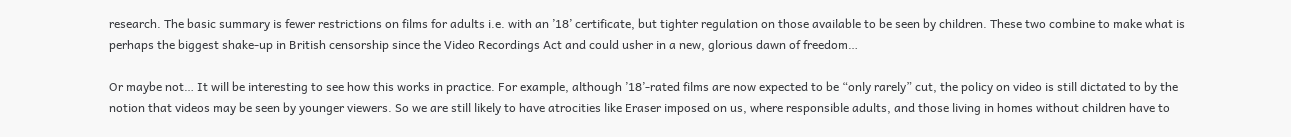research. The basic summary is fewer restrictions on films for adults i.e. with an ’18’ certificate, but tighter regulation on those available to be seen by children. These two combine to make what is perhaps the biggest shake-up in British censorship since the Video Recordings Act and could usher in a new, glorious dawn of freedom…

Or maybe not… It will be interesting to see how this works in practice. For example, although ’18’-rated films are now expected to be “only rarely” cut, the policy on video is still dictated to by the notion that videos may be seen by younger viewers. So we are still likely to have atrocities like Eraser imposed on us, where responsible adults, and those living in homes without children have to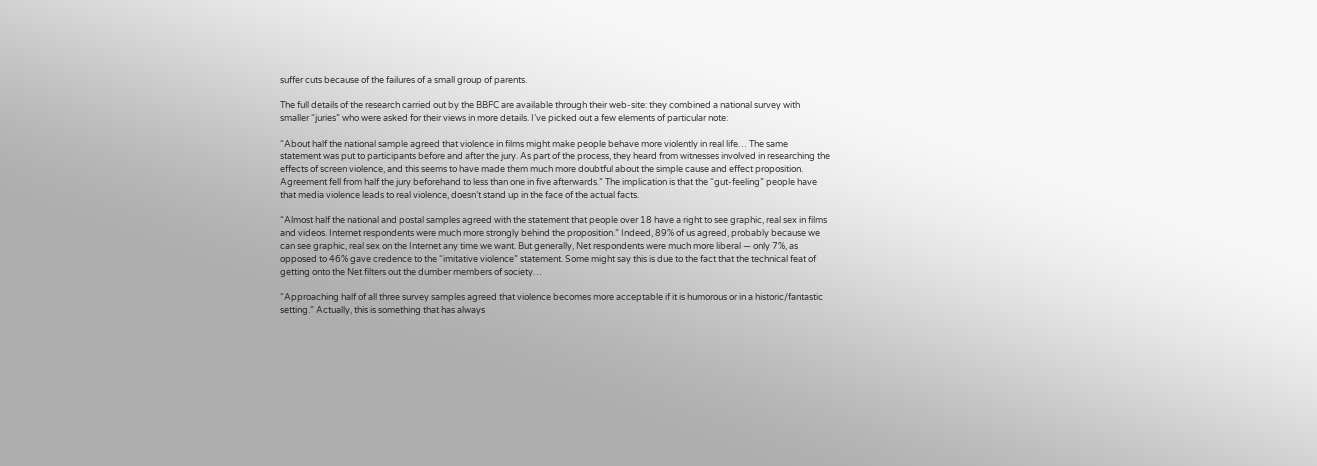suffer cuts because of the failures of a small group of parents.

The full details of the research carried out by the BBFC are available through their web-site: they combined a national survey with smaller “juries” who were asked for their views in more details. I’ve picked out a few elements of particular note:

“About half the national sample agreed that violence in films might make people behave more violently in real life… The same statement was put to participants before and after the jury. As part of the process, they heard from witnesses involved in researching the effects of screen violence, and this seems to have made them much more doubtful about the simple cause and effect proposition. Agreement fell from half the jury beforehand to less than one in five afterwards.” The implication is that the “gut-feeling” people have that media violence leads to real violence, doesn’t stand up in the face of the actual facts.

“Almost half the national and postal samples agreed with the statement that people over 18 have a right to see graphic, real sex in films and videos. Internet respondents were much more strongly behind the proposition.” Indeed, 89% of us agreed, probably because we can see graphic, real sex on the Internet any time we want. But generally, Net respondents were much more liberal — only 7%, as opposed to 46% gave credence to the “imitative violence” statement. Some might say this is due to the fact that the technical feat of getting onto the Net filters out the dumber members of society…

“Approaching half of all three survey samples agreed that violence becomes more acceptable if it is humorous or in a historic/fantastic setting.” Actually, this is something that has always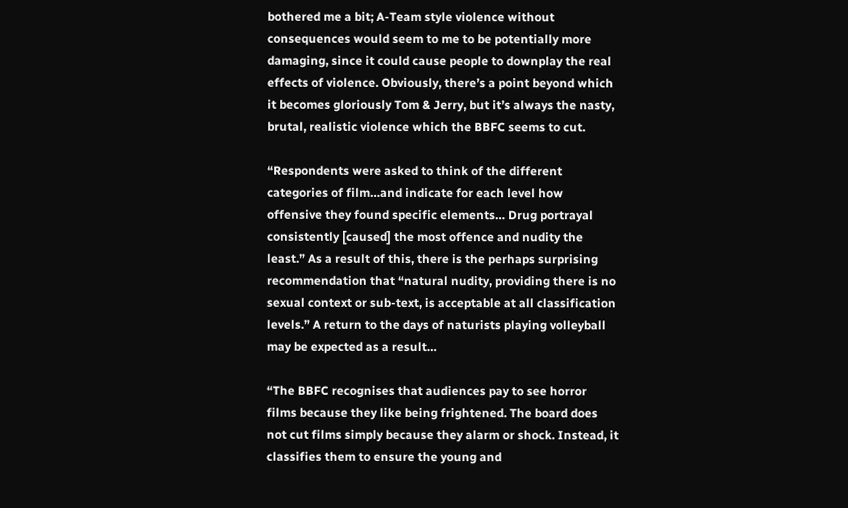bothered me a bit; A-Team style violence without consequences would seem to me to be potentially more damaging, since it could cause people to downplay the real effects of violence. Obviously, there’s a point beyond which it becomes gloriously Tom & Jerry, but it’s always the nasty, brutal, realistic violence which the BBFC seems to cut.

“Respondents were asked to think of the different categories of film…and indicate for each level how offensive they found specific elements… Drug portrayal consistently [caused] the most offence and nudity the least.” As a result of this, there is the perhaps surprising recommendation that “natural nudity, providing there is no sexual context or sub-text, is acceptable at all classification levels.” A return to the days of naturists playing volleyball may be expected as a result…

“The BBFC recognises that audiences pay to see horror films because they like being frightened. The board does not cut films simply because they alarm or shock. Instead, it classifies them to ensure the young and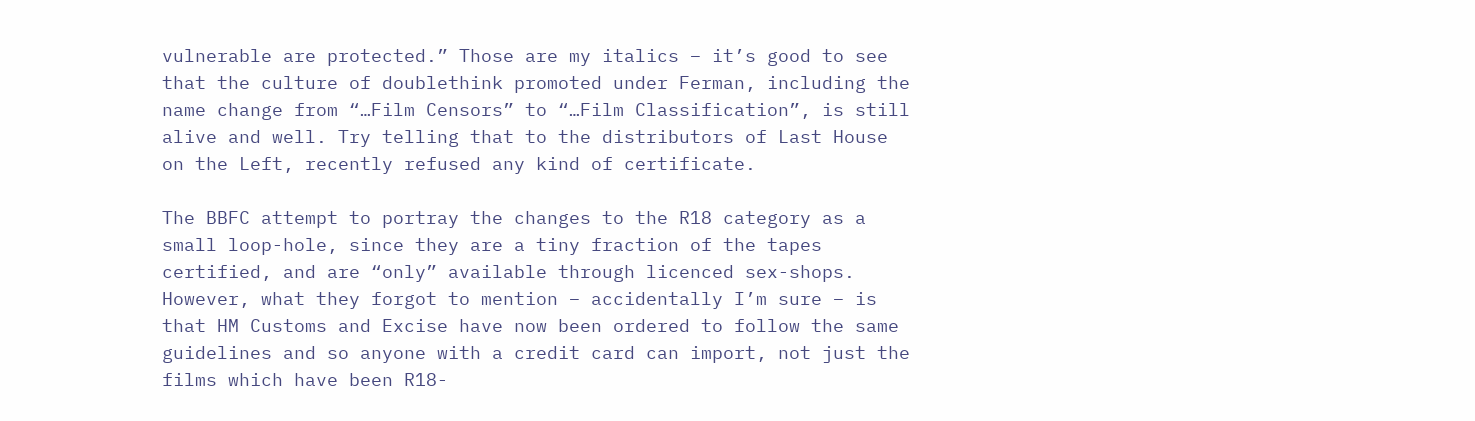vulnerable are protected.” Those are my italics – it’s good to see that the culture of doublethink promoted under Ferman, including the name change from “…Film Censors” to “…Film Classification”, is still alive and well. Try telling that to the distributors of Last House on the Left, recently refused any kind of certificate.

The BBFC attempt to portray the changes to the R18 category as a small loop-hole, since they are a tiny fraction of the tapes certified, and are “only” available through licenced sex-shops. However, what they forgot to mention – accidentally I’m sure – is that HM Customs and Excise have now been ordered to follow the same guidelines and so anyone with a credit card can import, not just the films which have been R18-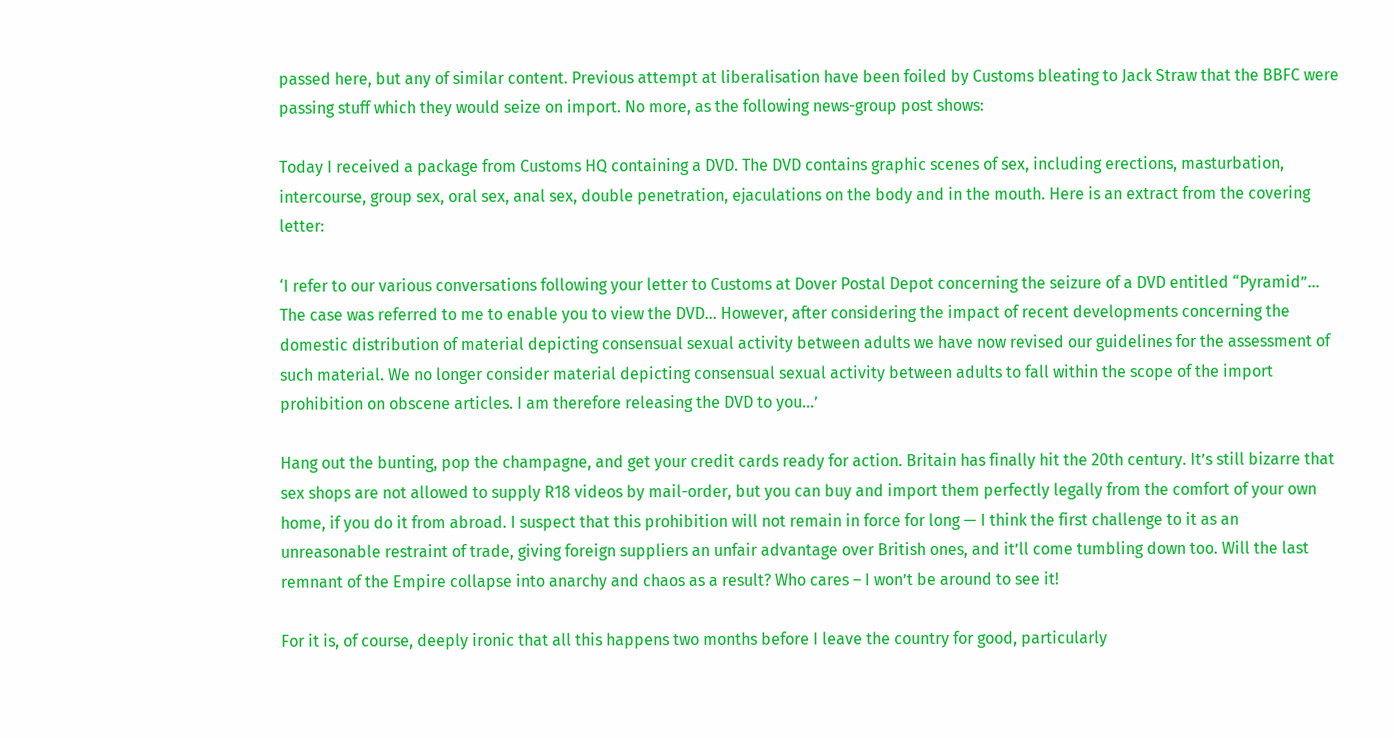passed here, but any of similar content. Previous attempt at liberalisation have been foiled by Customs bleating to Jack Straw that the BBFC were passing stuff which they would seize on import. No more, as the following news-group post shows:

Today I received a package from Customs HQ containing a DVD. The DVD contains graphic scenes of sex, including erections, masturbation, intercourse, group sex, oral sex, anal sex, double penetration, ejaculations on the body and in the mouth. Here is an extract from the covering letter:

‘I refer to our various conversations following your letter to Customs at Dover Postal Depot concerning the seizure of a DVD entitled “Pyramid”… The case was referred to me to enable you to view the DVD… However, after considering the impact of recent developments concerning the domestic distribution of material depicting consensual sexual activity between adults we have now revised our guidelines for the assessment of such material. We no longer consider material depicting consensual sexual activity between adults to fall within the scope of the import prohibition on obscene articles. I am therefore releasing the DVD to you…’

Hang out the bunting, pop the champagne, and get your credit cards ready for action. Britain has finally hit the 20th century. It’s still bizarre that sex shops are not allowed to supply R18 videos by mail-order, but you can buy and import them perfectly legally from the comfort of your own home, if you do it from abroad. I suspect that this prohibition will not remain in force for long — I think the first challenge to it as an unreasonable restraint of trade, giving foreign suppliers an unfair advantage over British ones, and it’ll come tumbling down too. Will the last remnant of the Empire collapse into anarchy and chaos as a result? Who cares – I won’t be around to see it!

For it is, of course, deeply ironic that all this happens two months before I leave the country for good, particularly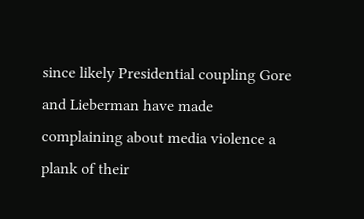since likely Presidential coupling Gore and Lieberman have made complaining about media violence a plank of their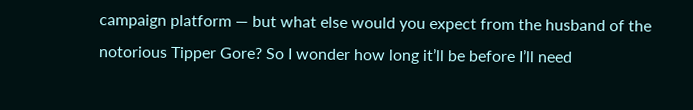campaign platform — but what else would you expect from the husband of the notorious Tipper Gore? So I wonder how long it’ll be before I’ll need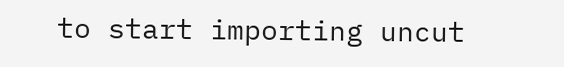to start importing uncut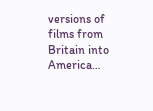versions of films from Britain into America…